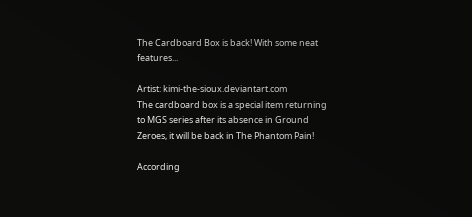The Cardboard Box is back! With some neat features...

Artist: kimi-the-sioux.deviantart.com
The cardboard box is a special item returning to MGS series after its absence in Ground Zeroes, it will be back in The Phantom Pain!

According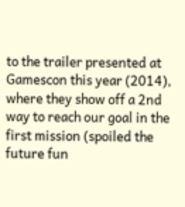to the trailer presented at Gamescon this year (2014), where they show off a 2nd way to reach our goal in the first mission (spoiled the future fun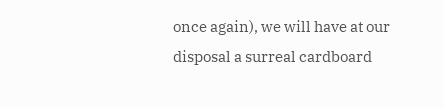once again), we will have at our disposal a surreal cardboard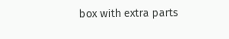box with extra parts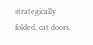strategically folded, cat doors,